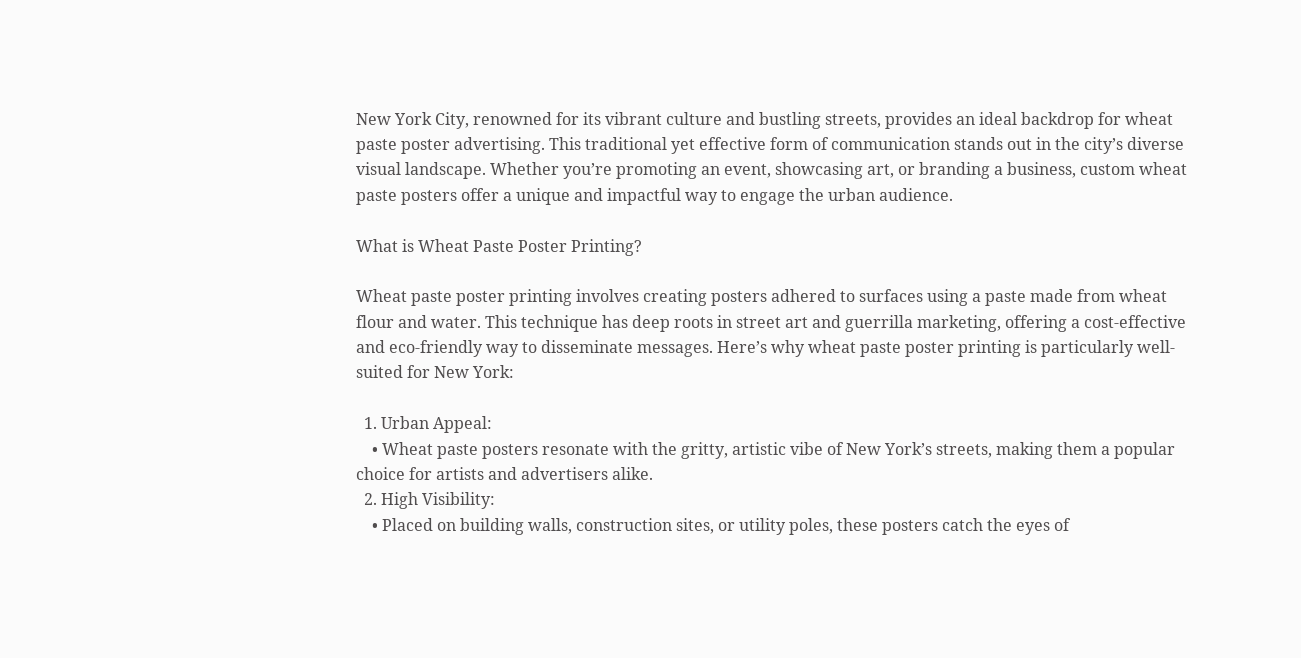New York City, renowned for its vibrant culture and bustling streets, provides an ideal backdrop for wheat paste poster advertising. This traditional yet effective form of communication stands out in the city’s diverse visual landscape. Whether you’re promoting an event, showcasing art, or branding a business, custom wheat paste posters offer a unique and impactful way to engage the urban audience.

What is Wheat Paste Poster Printing?

Wheat paste poster printing involves creating posters adhered to surfaces using a paste made from wheat flour and water. This technique has deep roots in street art and guerrilla marketing, offering a cost-effective and eco-friendly way to disseminate messages. Here’s why wheat paste poster printing is particularly well-suited for New York:

  1. Urban Appeal:
    • Wheat paste posters resonate with the gritty, artistic vibe of New York’s streets, making them a popular choice for artists and advertisers alike.
  2. High Visibility:
    • Placed on building walls, construction sites, or utility poles, these posters catch the eyes of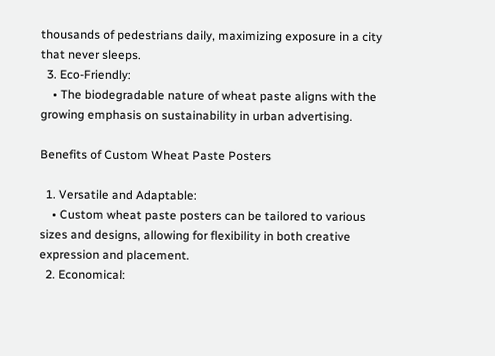thousands of pedestrians daily, maximizing exposure in a city that never sleeps.
  3. Eco-Friendly:
    • The biodegradable nature of wheat paste aligns with the growing emphasis on sustainability in urban advertising.

Benefits of Custom Wheat Paste Posters

  1. Versatile and Adaptable:
    • Custom wheat paste posters can be tailored to various sizes and designs, allowing for flexibility in both creative expression and placement.
  2. Economical: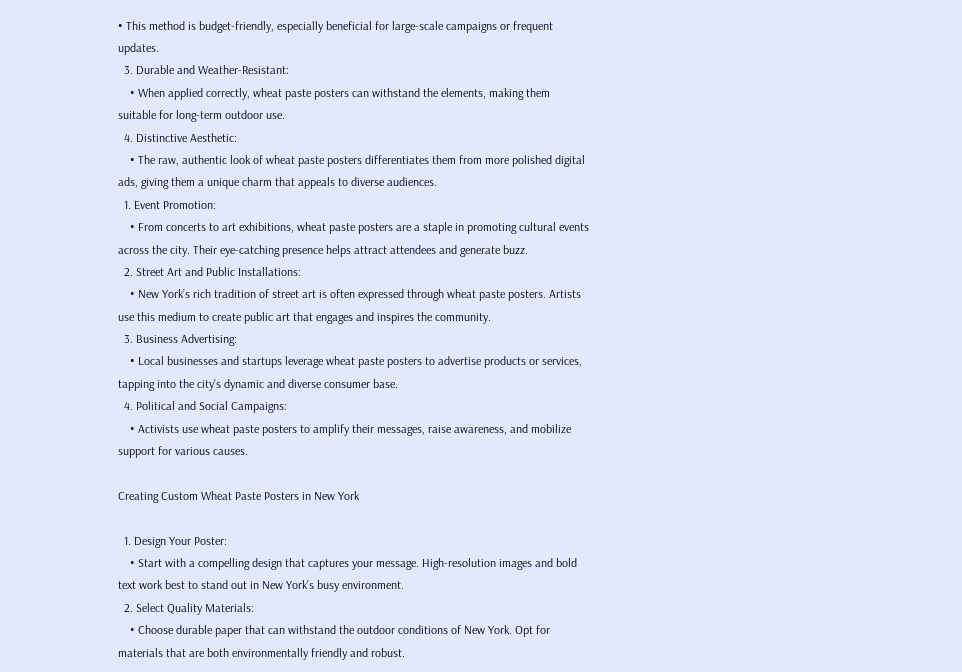• This method is budget-friendly, especially beneficial for large-scale campaigns or frequent updates.
  3. Durable and Weather-Resistant:
    • When applied correctly, wheat paste posters can withstand the elements, making them suitable for long-term outdoor use.
  4. Distinctive Aesthetic:
    • The raw, authentic look of wheat paste posters differentiates them from more polished digital ads, giving them a unique charm that appeals to diverse audiences.
  1. Event Promotion:
    • From concerts to art exhibitions, wheat paste posters are a staple in promoting cultural events across the city. Their eye-catching presence helps attract attendees and generate buzz.
  2. Street Art and Public Installations:
    • New York’s rich tradition of street art is often expressed through wheat paste posters. Artists use this medium to create public art that engages and inspires the community.
  3. Business Advertising:
    • Local businesses and startups leverage wheat paste posters to advertise products or services, tapping into the city’s dynamic and diverse consumer base.
  4. Political and Social Campaigns:
    • Activists use wheat paste posters to amplify their messages, raise awareness, and mobilize support for various causes.

Creating Custom Wheat Paste Posters in New York

  1. Design Your Poster:
    • Start with a compelling design that captures your message. High-resolution images and bold text work best to stand out in New York’s busy environment.
  2. Select Quality Materials:
    • Choose durable paper that can withstand the outdoor conditions of New York. Opt for materials that are both environmentally friendly and robust.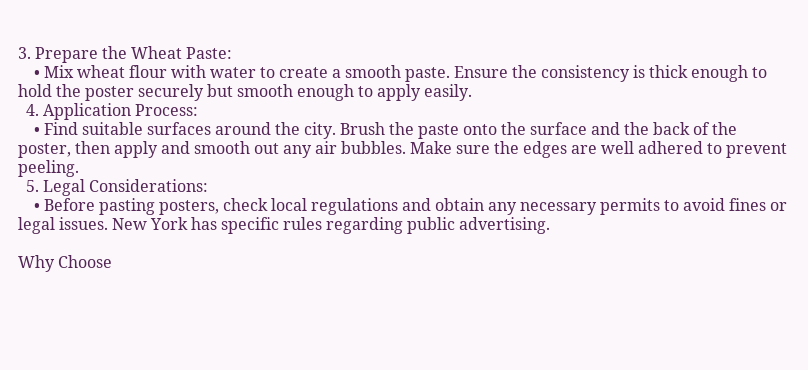3. Prepare the Wheat Paste:
    • Mix wheat flour with water to create a smooth paste. Ensure the consistency is thick enough to hold the poster securely but smooth enough to apply easily.
  4. Application Process:
    • Find suitable surfaces around the city. Brush the paste onto the surface and the back of the poster, then apply and smooth out any air bubbles. Make sure the edges are well adhered to prevent peeling.
  5. Legal Considerations:
    • Before pasting posters, check local regulations and obtain any necessary permits to avoid fines or legal issues. New York has specific rules regarding public advertising.

Why Choose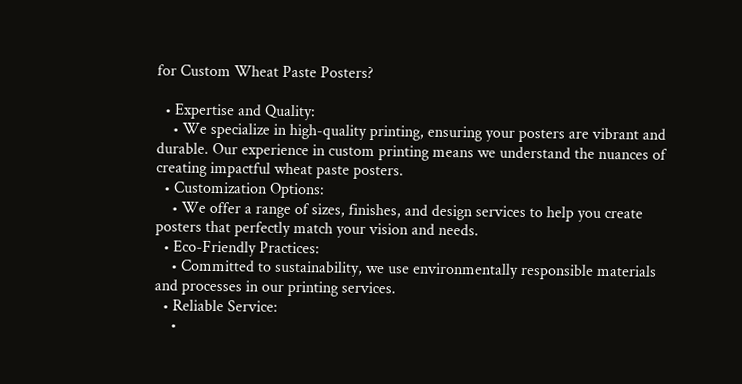for Custom Wheat Paste Posters?

  • Expertise and Quality:
    • We specialize in high-quality printing, ensuring your posters are vibrant and durable. Our experience in custom printing means we understand the nuances of creating impactful wheat paste posters.
  • Customization Options:
    • We offer a range of sizes, finishes, and design services to help you create posters that perfectly match your vision and needs.
  • Eco-Friendly Practices:
    • Committed to sustainability, we use environmentally responsible materials and processes in our printing services.
  • Reliable Service:
    •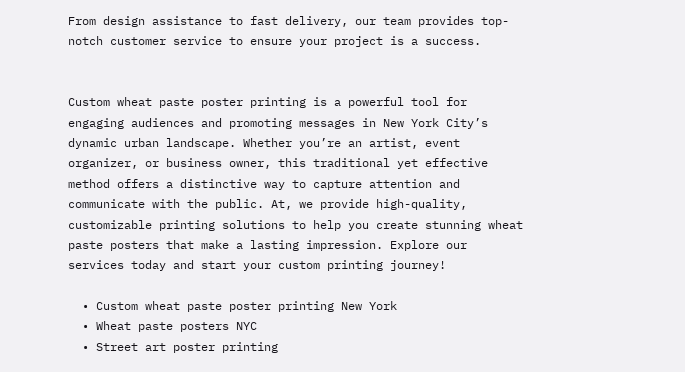From design assistance to fast delivery, our team provides top-notch customer service to ensure your project is a success.


Custom wheat paste poster printing is a powerful tool for engaging audiences and promoting messages in New York City’s dynamic urban landscape. Whether you’re an artist, event organizer, or business owner, this traditional yet effective method offers a distinctive way to capture attention and communicate with the public. At, we provide high-quality, customizable printing solutions to help you create stunning wheat paste posters that make a lasting impression. Explore our services today and start your custom printing journey!

  • Custom wheat paste poster printing New York
  • Wheat paste posters NYC
  • Street art poster printing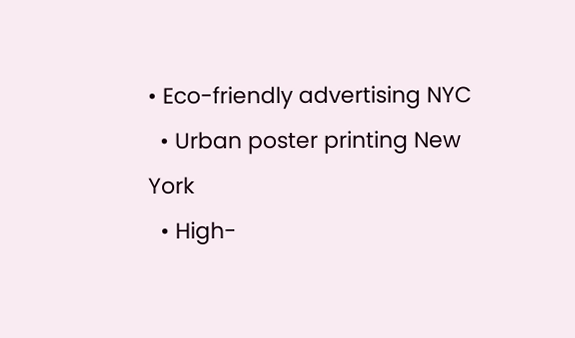• Eco-friendly advertising NYC
  • Urban poster printing New York
  • High-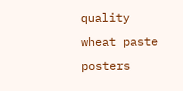quality wheat paste posters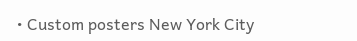• Custom posters New York City